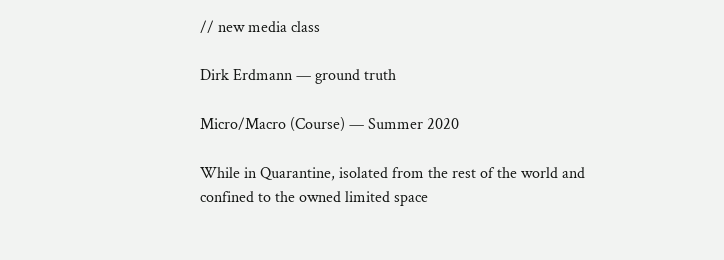// new media class

Dirk Erdmann — ground truth

Micro/Macro (Course) — Summer 2020

While in Quarantine, isolated from the rest of the world and confined to the owned limited space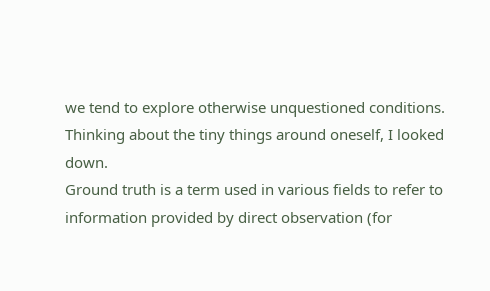we tend to explore otherwise unquestioned conditions. Thinking about the tiny things around oneself, I looked down.
Ground truth is a term used in various fields to refer to information provided by direct observation (for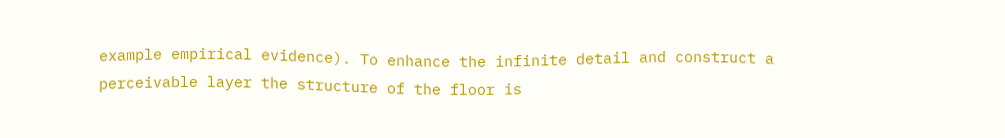example empirical evidence). To enhance the infinite detail and construct a perceivable layer the structure of the floor is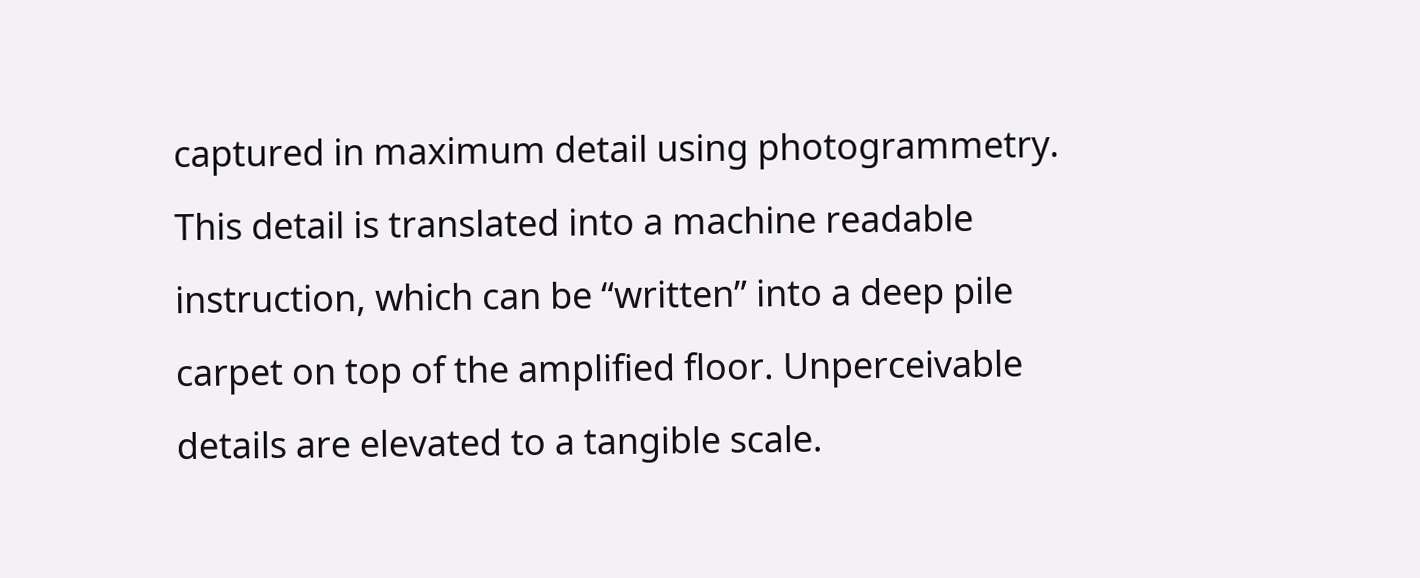captured in maximum detail using photogrammetry. This detail is translated into a machine readable instruction, which can be “written” into a deep pile carpet on top of the amplified floor. Unperceivable details are elevated to a tangible scale.